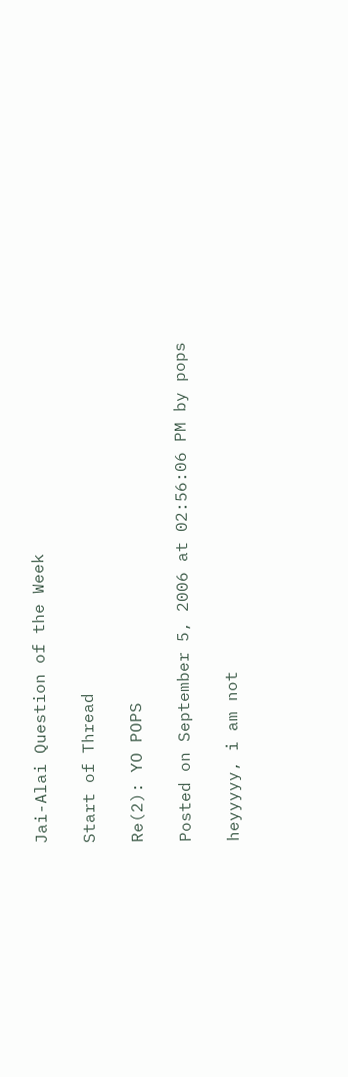Jai-Alai Question of the Week

Start of Thread

Re(2): YO POPS

Posted on September 5, 2006 at 02:56:06 PM by pops

heyyyyy, i am not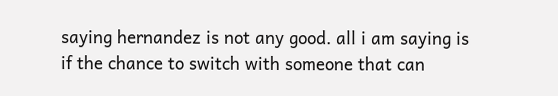saying hernandez is not any good. all i am saying is if the chance to switch with someone that can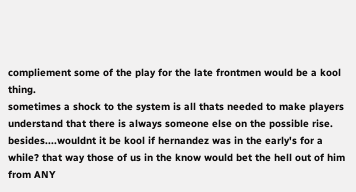compliement some of the play for the late frontmen would be a kool thing.
sometimes a shock to the system is all thats needed to make players understand that there is always someone else on the possible rise.
besides....wouldnt it be kool if hernandez was in the early's for a while? that way those of us in the know would bet the hell out of him from ANY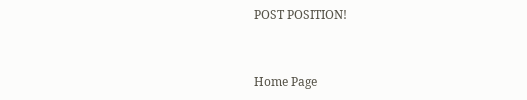POST POSITION!


Home Page